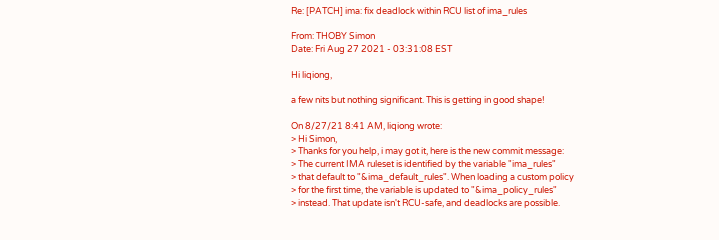Re: [PATCH] ima: fix deadlock within RCU list of ima_rules

From: THOBY Simon
Date: Fri Aug 27 2021 - 03:31:08 EST

Hi liqiong,

a few nits but nothing significant. This is getting in good shape!

On 8/27/21 8:41 AM, liqiong wrote:
> Hi Simon,
> Thanks for you help, i may got it, here is the new commit message:
> The current IMA ruleset is identified by the variable "ima_rules"
> that default to "&ima_default_rules". When loading a custom policy
> for the first time, the variable is updated to "&ima_policy_rules"
> instead. That update isn't RCU-safe, and deadlocks are possible.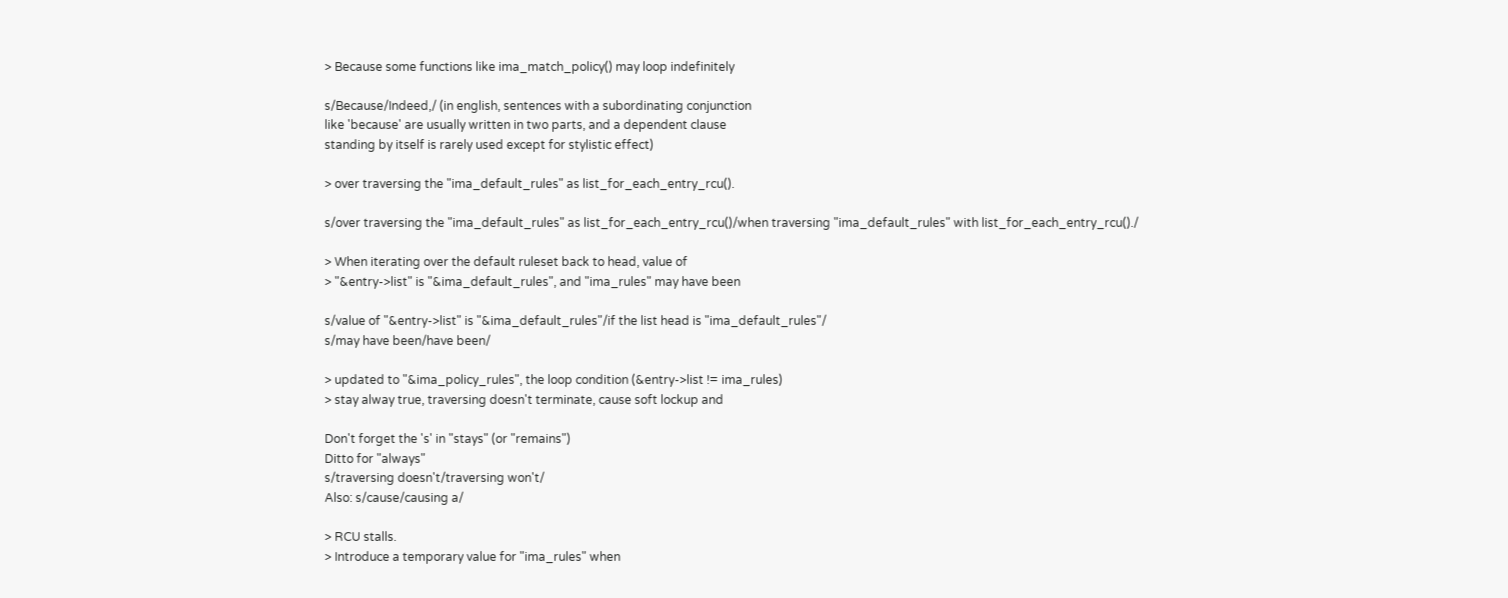> Because some functions like ima_match_policy() may loop indefinitely

s/Because/Indeed,/ (in english, sentences with a subordinating conjunction
like 'because' are usually written in two parts, and a dependent clause
standing by itself is rarely used except for stylistic effect)

> over traversing the "ima_default_rules" as list_for_each_entry_rcu().

s/over traversing the "ima_default_rules" as list_for_each_entry_rcu()/when traversing "ima_default_rules" with list_for_each_entry_rcu()./

> When iterating over the default ruleset back to head, value of
> "&entry->list" is "&ima_default_rules", and "ima_rules" may have been

s/value of "&entry->list" is "&ima_default_rules"/if the list head is "ima_default_rules"/
s/may have been/have been/

> updated to "&ima_policy_rules", the loop condition (&entry->list != ima_rules)
> stay alway true, traversing doesn't terminate, cause soft lockup and

Don't forget the 's' in "stays" (or "remains")
Ditto for "always"
s/traversing doesn't/traversing won't/
Also: s/cause/causing a/

> RCU stalls.
> Introduce a temporary value for "ima_rules" when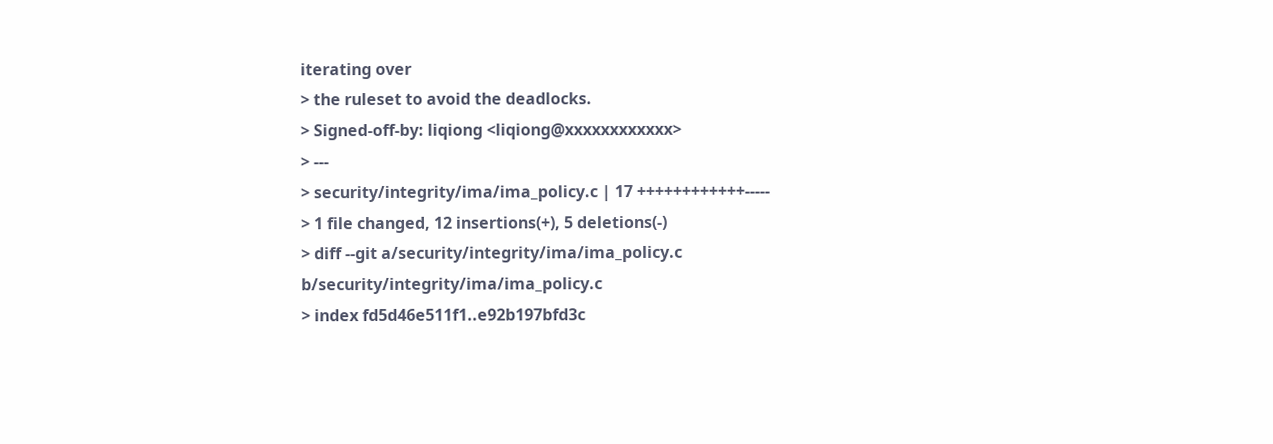iterating over
> the ruleset to avoid the deadlocks.
> Signed-off-by: liqiong <liqiong@xxxxxxxxxxxx>
> ---
> security/integrity/ima/ima_policy.c | 17 ++++++++++++-----
> 1 file changed, 12 insertions(+), 5 deletions(-)
> diff --git a/security/integrity/ima/ima_policy.c b/security/integrity/ima/ima_policy.c
> index fd5d46e511f1..e92b197bfd3c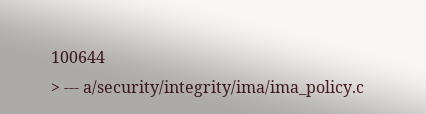100644
> --- a/security/integrity/ima/ima_policy.c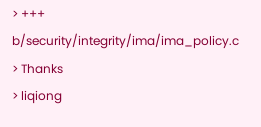> +++ b/security/integrity/ima/ima_policy.c
> Thanks
> liqiong